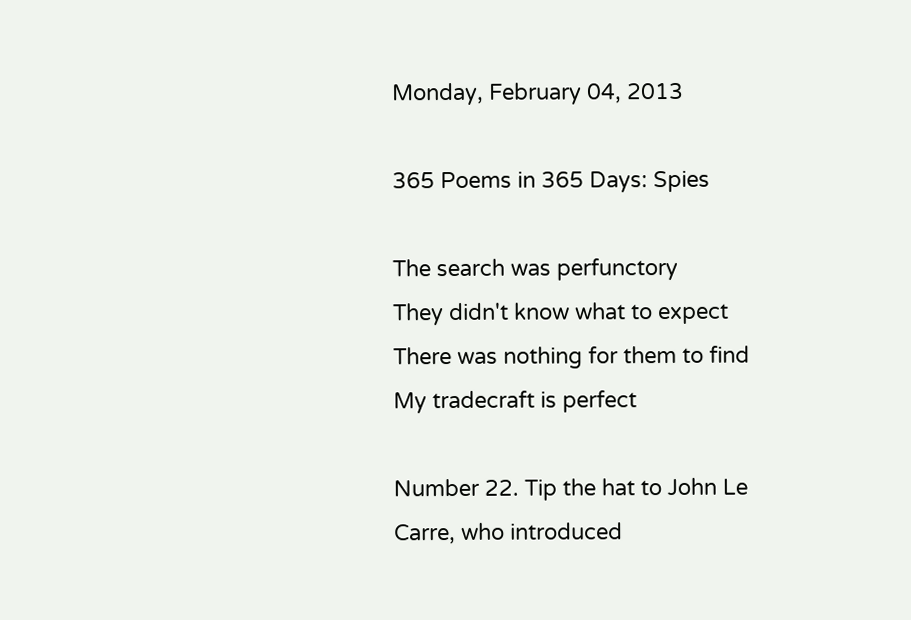Monday, February 04, 2013

365 Poems in 365 Days: Spies

The search was perfunctory
They didn't know what to expect
There was nothing for them to find
My tradecraft is perfect

Number 22. Tip the hat to John Le Carre, who introduced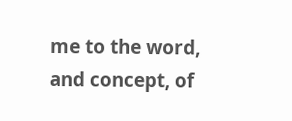me to the word, and concept, of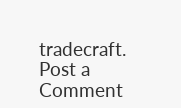tradecraft.
Post a Comment